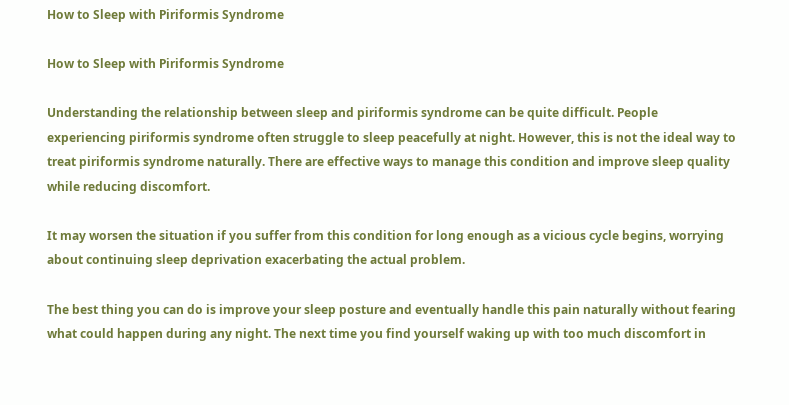How to Sleep with Piriformis Syndrome

How to Sleep with Piriformis Syndrome

Understanding the relationship between sleep and piriformis syndrome can be quite difficult. People experiencing piriformis syndrome often struggle to sleep peacefully at night. However, this is not the ideal way to treat piriformis syndrome naturally. There are effective ways to manage this condition and improve sleep quality while reducing discomfort.

It may worsen the situation if you suffer from this condition for long enough as a vicious cycle begins, worrying about continuing sleep deprivation exacerbating the actual problem.

The best thing you can do is improve your sleep posture and eventually handle this pain naturally without fearing what could happen during any night. The next time you find yourself waking up with too much discomfort in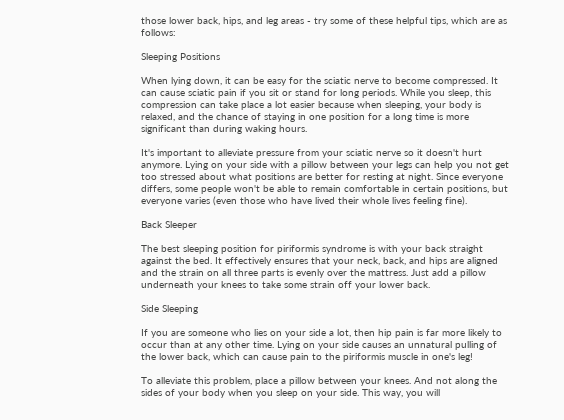those lower back, hips, and leg areas - try some of these helpful tips, which are as follows:

Sleeping Positions

When lying down, it can be easy for the sciatic nerve to become compressed. It can cause sciatic pain if you sit or stand for long periods. While you sleep, this compression can take place a lot easier because when sleeping, your body is relaxed, and the chance of staying in one position for a long time is more significant than during waking hours.

It's important to alleviate pressure from your sciatic nerve so it doesn't hurt anymore. Lying on your side with a pillow between your legs can help you not get too stressed about what positions are better for resting at night. Since everyone differs, some people won't be able to remain comfortable in certain positions, but everyone varies (even those who have lived their whole lives feeling fine).

Back Sleeper

The best sleeping position for piriformis syndrome is with your back straight against the bed. It effectively ensures that your neck, back, and hips are aligned and the strain on all three parts is evenly over the mattress. Just add a pillow underneath your knees to take some strain off your lower back.

Side Sleeping

If you are someone who lies on your side a lot, then hip pain is far more likely to occur than at any other time. Lying on your side causes an unnatural pulling of the lower back, which can cause pain to the piriformis muscle in one's leg!

To alleviate this problem, place a pillow between your knees. And not along the sides of your body when you sleep on your side. This way, you will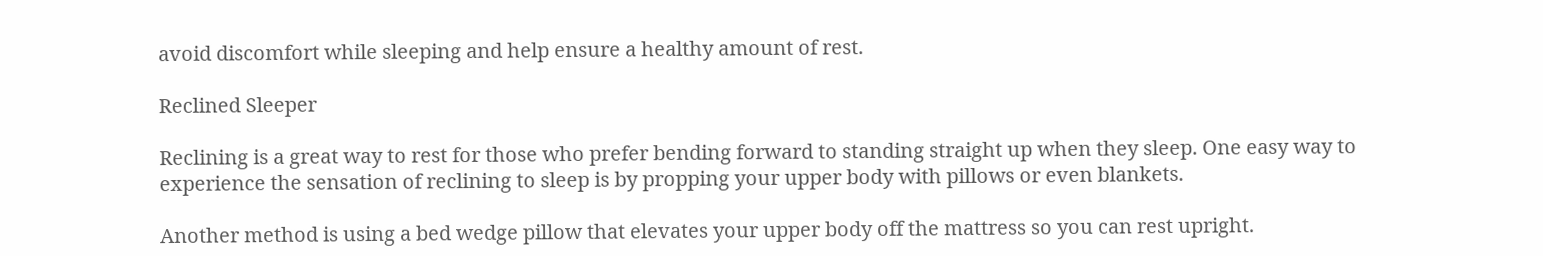avoid discomfort while sleeping and help ensure a healthy amount of rest.

Reclined Sleeper

Reclining is a great way to rest for those who prefer bending forward to standing straight up when they sleep. One easy way to experience the sensation of reclining to sleep is by propping your upper body with pillows or even blankets.

Another method is using a bed wedge pillow that elevates your upper body off the mattress so you can rest upright.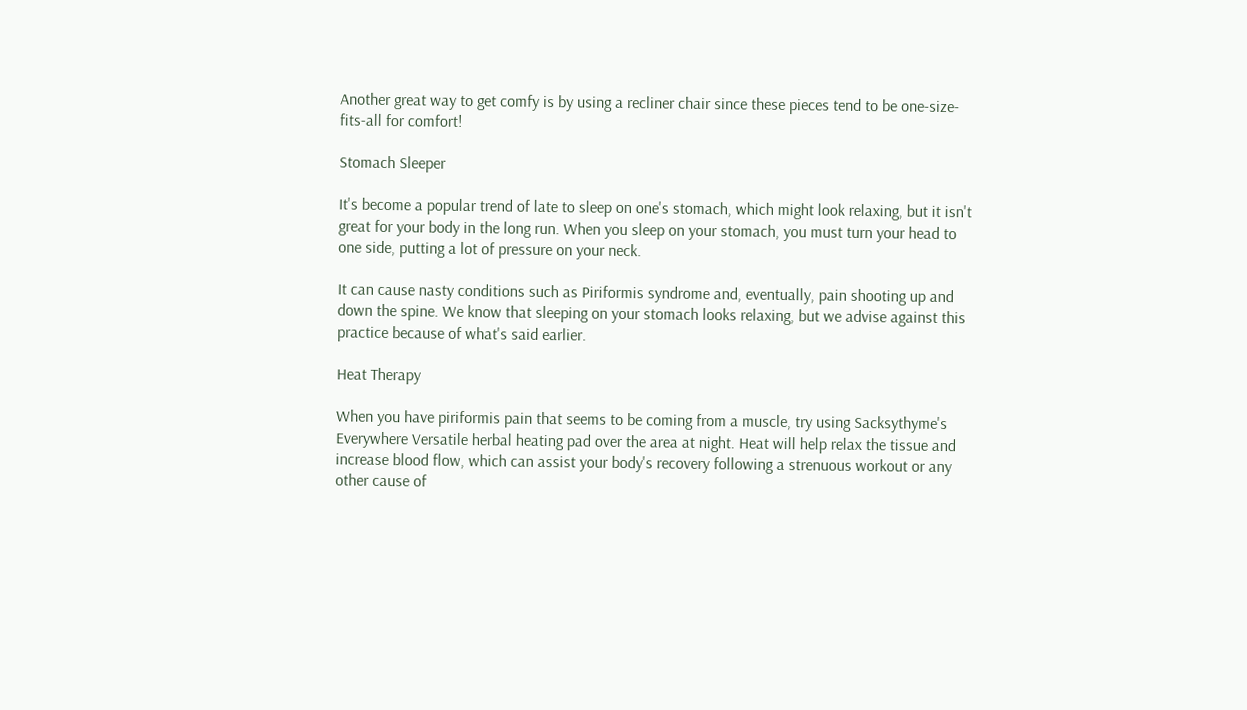Another great way to get comfy is by using a recliner chair since these pieces tend to be one-size-fits-all for comfort!

Stomach Sleeper

It's become a popular trend of late to sleep on one's stomach, which might look relaxing, but it isn't great for your body in the long run. When you sleep on your stomach, you must turn your head to one side, putting a lot of pressure on your neck.

It can cause nasty conditions such as Piriformis syndrome and, eventually, pain shooting up and down the spine. We know that sleeping on your stomach looks relaxing, but we advise against this practice because of what's said earlier.

Heat Therapy

When you have piriformis pain that seems to be coming from a muscle, try using Sacksythyme's Everywhere Versatile herbal heating pad over the area at night. Heat will help relax the tissue and increase blood flow, which can assist your body's recovery following a strenuous workout or any other cause of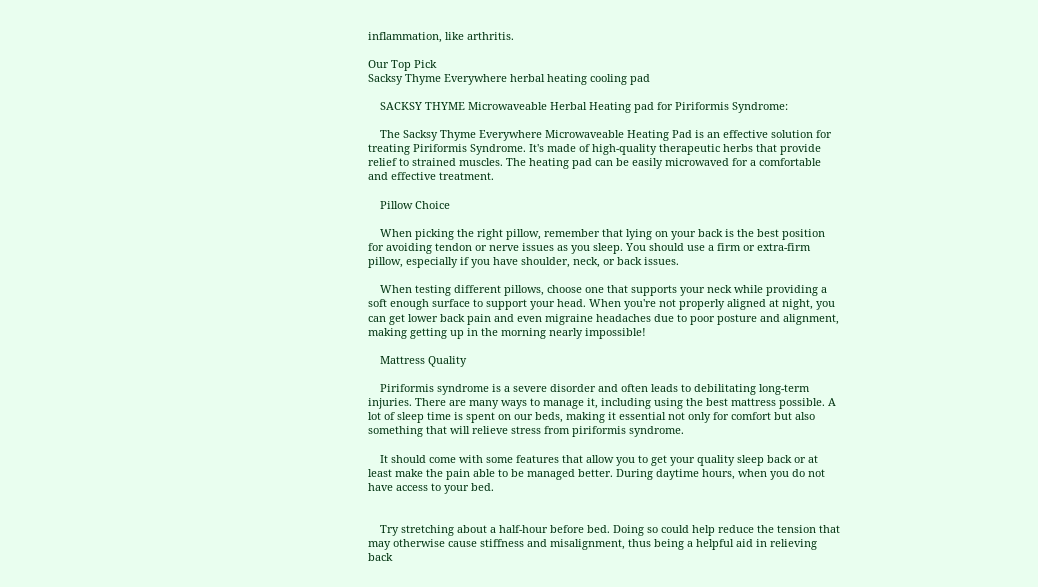inflammation, like arthritis.

Our Top Pick
Sacksy Thyme Everywhere herbal heating cooling pad

    SACKSY THYME Microwaveable Herbal Heating pad for Piriformis Syndrome:

    The Sacksy Thyme Everywhere Microwaveable Heating Pad is an effective solution for treating Piriformis Syndrome. It's made of high-quality therapeutic herbs that provide relief to strained muscles. The heating pad can be easily microwaved for a comfortable and effective treatment.

    Pillow Choice

    When picking the right pillow, remember that lying on your back is the best position for avoiding tendon or nerve issues as you sleep. You should use a firm or extra-firm pillow, especially if you have shoulder, neck, or back issues.

    When testing different pillows, choose one that supports your neck while providing a soft enough surface to support your head. When you're not properly aligned at night, you can get lower back pain and even migraine headaches due to poor posture and alignment, making getting up in the morning nearly impossible!

    Mattress Quality

    Piriformis syndrome is a severe disorder and often leads to debilitating long-term injuries. There are many ways to manage it, including using the best mattress possible. A lot of sleep time is spent on our beds, making it essential not only for comfort but also something that will relieve stress from piriformis syndrome.

    It should come with some features that allow you to get your quality sleep back or at least make the pain able to be managed better. During daytime hours, when you do not have access to your bed.


    Try stretching about a half-hour before bed. Doing so could help reduce the tension that may otherwise cause stiffness and misalignment, thus being a helpful aid in relieving back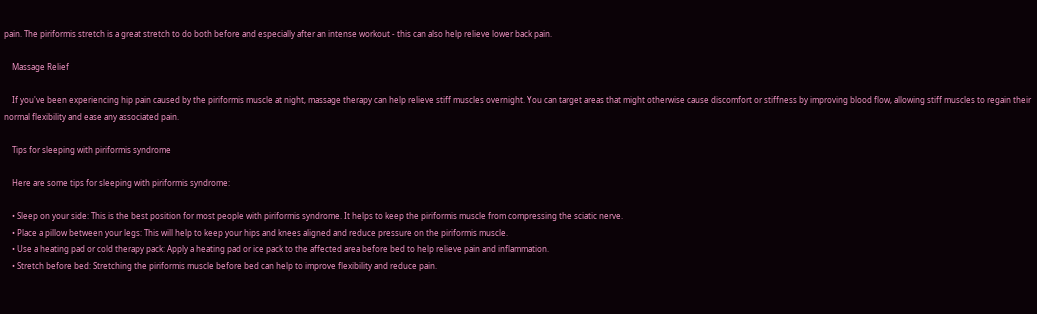pain. The piriformis stretch is a great stretch to do both before and especially after an intense workout - this can also help relieve lower back pain.

    Massage Relief

    If you've been experiencing hip pain caused by the piriformis muscle at night, massage therapy can help relieve stiff muscles overnight. You can target areas that might otherwise cause discomfort or stiffness by improving blood flow, allowing stiff muscles to regain their normal flexibility and ease any associated pain.

    Tips for sleeping with piriformis syndrome

    Here are some tips for sleeping with piriformis syndrome:

    • Sleep on your side: This is the best position for most people with piriformis syndrome. It helps to keep the piriformis muscle from compressing the sciatic nerve.
    • Place a pillow between your legs: This will help to keep your hips and knees aligned and reduce pressure on the piriformis muscle.
    • Use a heating pad or cold therapy pack: Apply a heating pad or ice pack to the affected area before bed to help relieve pain and inflammation.
    • Stretch before bed: Stretching the piriformis muscle before bed can help to improve flexibility and reduce pain.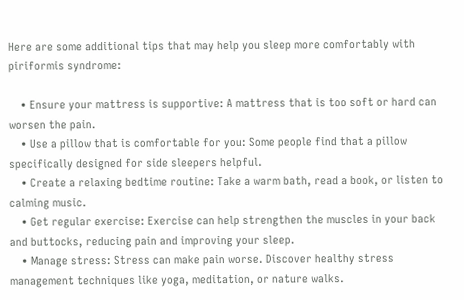Here are some additional tips that may help you sleep more comfortably with piriformis syndrome:

    • Ensure your mattress is supportive: A mattress that is too soft or hard can worsen the pain.
    • Use a pillow that is comfortable for you: Some people find that a pillow specifically designed for side sleepers helpful.
    • Create a relaxing bedtime routine: Take a warm bath, read a book, or listen to calming music.
    • Get regular exercise: Exercise can help strengthen the muscles in your back and buttocks, reducing pain and improving your sleep.
    • Manage stress: Stress can make pain worse. Discover healthy stress management techniques like yoga, meditation, or nature walks.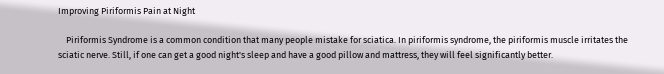Improving Piriformis Pain at Night

    Piriformis Syndrome is a common condition that many people mistake for sciatica. In piriformis syndrome, the piriformis muscle irritates the sciatic nerve. Still, if one can get a good night's sleep and have a good pillow and mattress, they will feel significantly better.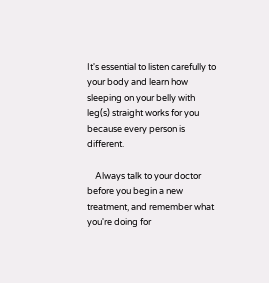It's essential to listen carefully to your body and learn how sleeping on your belly with leg(s) straight works for you because every person is different.

    Always talk to your doctor before you begin a new treatment, and remember what you're doing for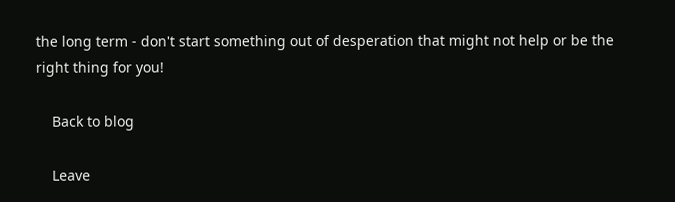the long term - don't start something out of desperation that might not help or be the right thing for you!

    Back to blog

    Leave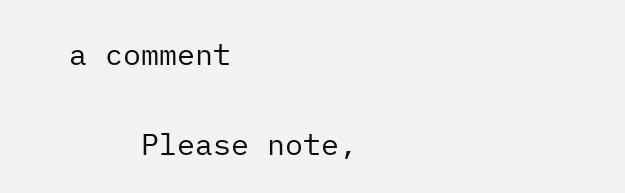a comment

    Please note,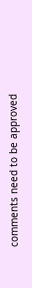comments need to be approved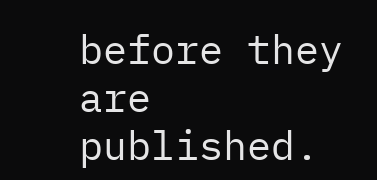before they are published.